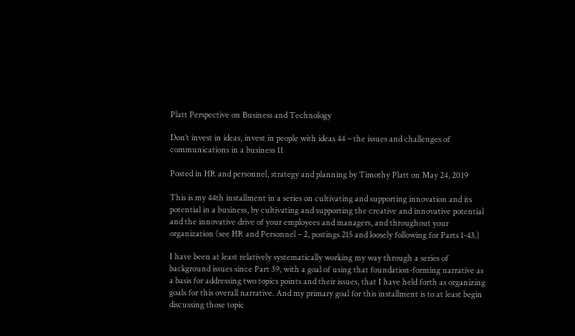Platt Perspective on Business and Technology

Don’t invest in ideas, invest in people with ideas 44 – the issues and challenges of communications in a business 11

Posted in HR and personnel, strategy and planning by Timothy Platt on May 24, 2019

This is my 44th installment in a series on cultivating and supporting innovation and its potential in a business, by cultivating and supporting the creative and innovative potential and the innovative drive of your employees and managers, and throughout your organization (see HR and Personnel – 2, postings 215 and loosely following for Parts 1-43.)

I have been at least relatively systematically working my way through a series of background issues since Part 39, with a goal of using that foundation-forming narrative as a basis for addressing two topics points and their issues, that I have held forth as organizing goals for this overall narrative. And my primary goal for this installment is to at least begin discussing those topic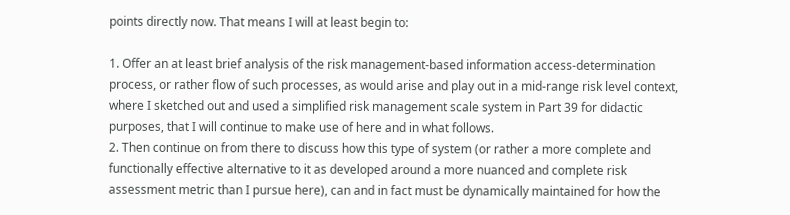points directly now. That means I will at least begin to:

1. Offer an at least brief analysis of the risk management-based information access-determination process, or rather flow of such processes, as would arise and play out in a mid-range risk level context, where I sketched out and used a simplified risk management scale system in Part 39 for didactic purposes, that I will continue to make use of here and in what follows.
2. Then continue on from there to discuss how this type of system (or rather a more complete and functionally effective alternative to it as developed around a more nuanced and complete risk assessment metric than I pursue here), can and in fact must be dynamically maintained for how the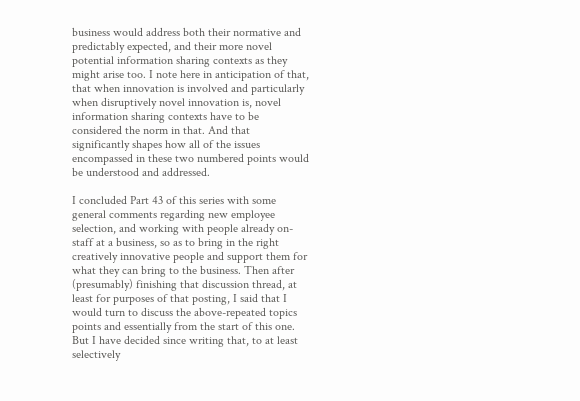business would address both their normative and predictably expected, and their more novel potential information sharing contexts as they might arise too. I note here in anticipation of that, that when innovation is involved and particularly when disruptively novel innovation is, novel information sharing contexts have to be considered the norm in that. And that significantly shapes how all of the issues encompassed in these two numbered points would be understood and addressed.

I concluded Part 43 of this series with some general comments regarding new employee selection, and working with people already on-staff at a business, so as to bring in the right creatively innovative people and support them for what they can bring to the business. Then after (presumably) finishing that discussion thread, at least for purposes of that posting, I said that I would turn to discuss the above-repeated topics points and essentially from the start of this one. But I have decided since writing that, to at least selectively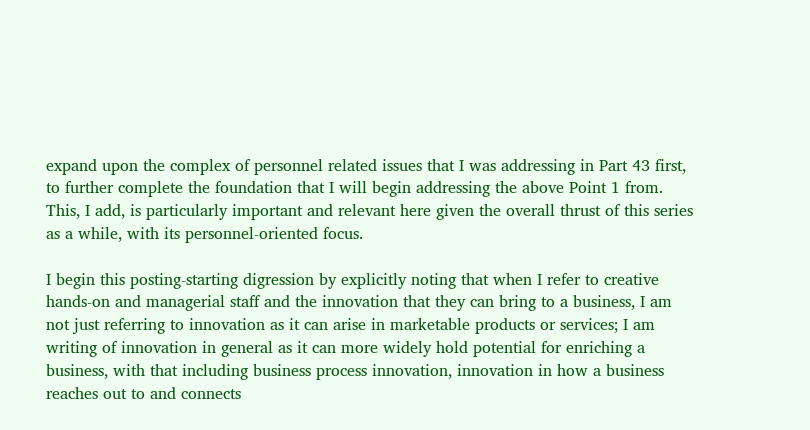expand upon the complex of personnel related issues that I was addressing in Part 43 first, to further complete the foundation that I will begin addressing the above Point 1 from. This, I add, is particularly important and relevant here given the overall thrust of this series as a while, with its personnel-oriented focus.

I begin this posting-starting digression by explicitly noting that when I refer to creative hands-on and managerial staff and the innovation that they can bring to a business, I am not just referring to innovation as it can arise in marketable products or services; I am writing of innovation in general as it can more widely hold potential for enriching a business, with that including business process innovation, innovation in how a business reaches out to and connects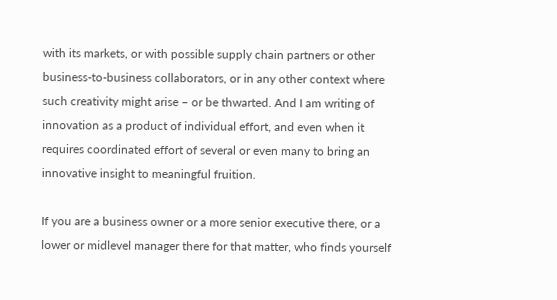with its markets, or with possible supply chain partners or other business-to-business collaborators, or in any other context where such creativity might arise – or be thwarted. And I am writing of innovation as a product of individual effort, and even when it requires coordinated effort of several or even many to bring an innovative insight to meaningful fruition.

If you are a business owner or a more senior executive there, or a lower or midlevel manager there for that matter, who finds yourself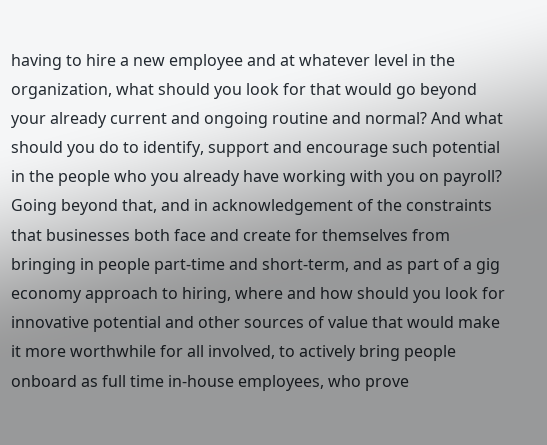having to hire a new employee and at whatever level in the organization, what should you look for that would go beyond your already current and ongoing routine and normal? And what should you do to identify, support and encourage such potential in the people who you already have working with you on payroll? Going beyond that, and in acknowledgement of the constraints that businesses both face and create for themselves from bringing in people part-time and short-term, and as part of a gig economy approach to hiring, where and how should you look for innovative potential and other sources of value that would make it more worthwhile for all involved, to actively bring people onboard as full time in-house employees, who prove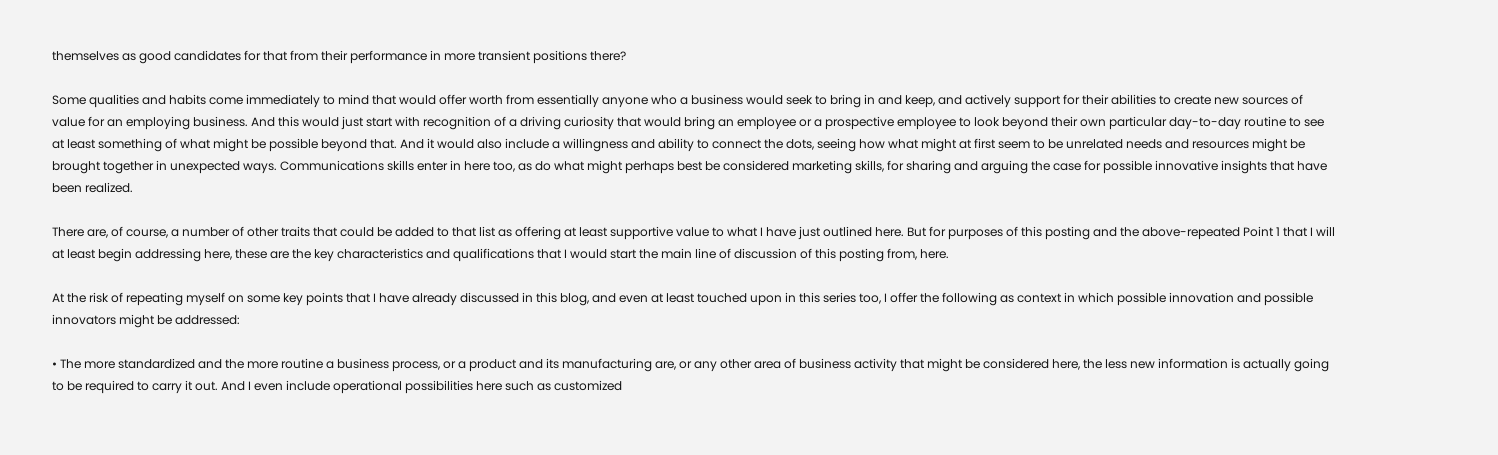themselves as good candidates for that from their performance in more transient positions there?

Some qualities and habits come immediately to mind that would offer worth from essentially anyone who a business would seek to bring in and keep, and actively support for their abilities to create new sources of value for an employing business. And this would just start with recognition of a driving curiosity that would bring an employee or a prospective employee to look beyond their own particular day-to-day routine to see at least something of what might be possible beyond that. And it would also include a willingness and ability to connect the dots, seeing how what might at first seem to be unrelated needs and resources might be brought together in unexpected ways. Communications skills enter in here too, as do what might perhaps best be considered marketing skills, for sharing and arguing the case for possible innovative insights that have been realized.

There are, of course, a number of other traits that could be added to that list as offering at least supportive value to what I have just outlined here. But for purposes of this posting and the above-repeated Point 1 that I will at least begin addressing here, these are the key characteristics and qualifications that I would start the main line of discussion of this posting from, here.

At the risk of repeating myself on some key points that I have already discussed in this blog, and even at least touched upon in this series too, I offer the following as context in which possible innovation and possible innovators might be addressed:

• The more standardized and the more routine a business process, or a product and its manufacturing are, or any other area of business activity that might be considered here, the less new information is actually going to be required to carry it out. And I even include operational possibilities here such as customized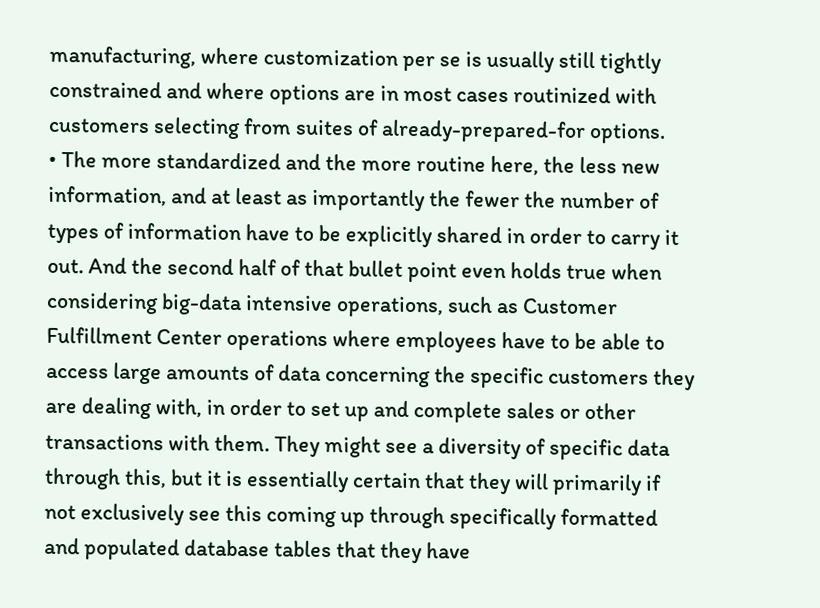manufacturing, where customization per se is usually still tightly constrained and where options are in most cases routinized with customers selecting from suites of already-prepared-for options.
• The more standardized and the more routine here, the less new information, and at least as importantly the fewer the number of types of information have to be explicitly shared in order to carry it out. And the second half of that bullet point even holds true when considering big-data intensive operations, such as Customer Fulfillment Center operations where employees have to be able to access large amounts of data concerning the specific customers they are dealing with, in order to set up and complete sales or other transactions with them. They might see a diversity of specific data through this, but it is essentially certain that they will primarily if not exclusively see this coming up through specifically formatted and populated database tables that they have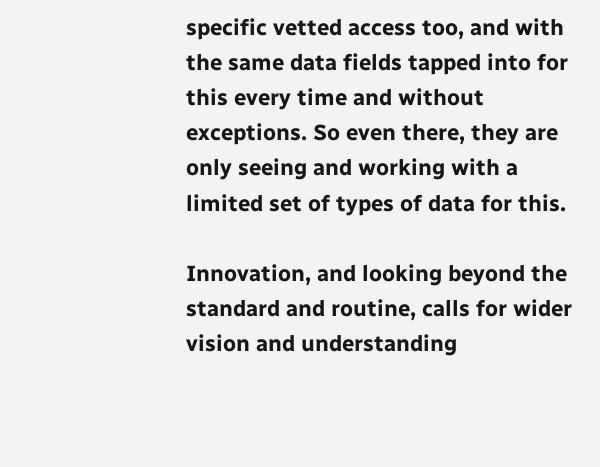specific vetted access too, and with the same data fields tapped into for this every time and without exceptions. So even there, they are only seeing and working with a limited set of types of data for this.

Innovation, and looking beyond the standard and routine, calls for wider vision and understanding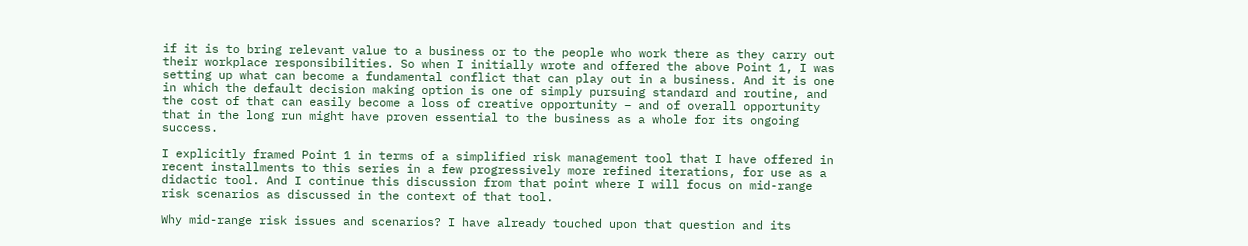if it is to bring relevant value to a business or to the people who work there as they carry out their workplace responsibilities. So when I initially wrote and offered the above Point 1, I was setting up what can become a fundamental conflict that can play out in a business. And it is one in which the default decision making option is one of simply pursuing standard and routine, and the cost of that can easily become a loss of creative opportunity – and of overall opportunity that in the long run might have proven essential to the business as a whole for its ongoing success.

I explicitly framed Point 1 in terms of a simplified risk management tool that I have offered in recent installments to this series in a few progressively more refined iterations, for use as a didactic tool. And I continue this discussion from that point where I will focus on mid-range risk scenarios as discussed in the context of that tool.

Why mid-range risk issues and scenarios? I have already touched upon that question and its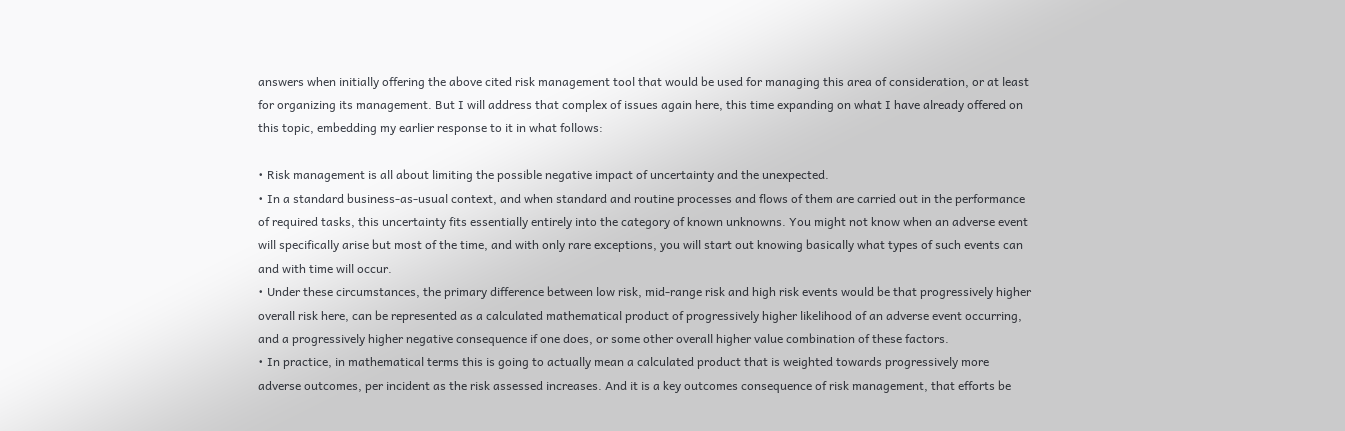answers when initially offering the above cited risk management tool that would be used for managing this area of consideration, or at least for organizing its management. But I will address that complex of issues again here, this time expanding on what I have already offered on this topic, embedding my earlier response to it in what follows:

• Risk management is all about limiting the possible negative impact of uncertainty and the unexpected.
• In a standard business-as-usual context, and when standard and routine processes and flows of them are carried out in the performance of required tasks, this uncertainty fits essentially entirely into the category of known unknowns. You might not know when an adverse event will specifically arise but most of the time, and with only rare exceptions, you will start out knowing basically what types of such events can and with time will occur.
• Under these circumstances, the primary difference between low risk, mid-range risk and high risk events would be that progressively higher overall risk here, can be represented as a calculated mathematical product of progressively higher likelihood of an adverse event occurring, and a progressively higher negative consequence if one does, or some other overall higher value combination of these factors.
• In practice, in mathematical terms this is going to actually mean a calculated product that is weighted towards progressively more adverse outcomes, per incident as the risk assessed increases. And it is a key outcomes consequence of risk management, that efforts be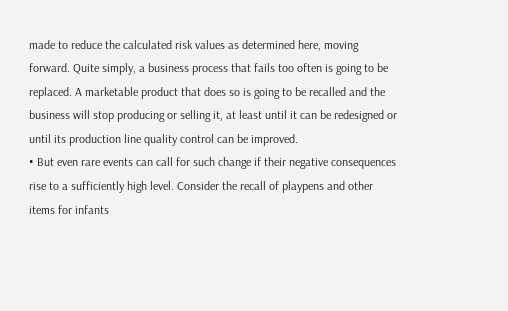made to reduce the calculated risk values as determined here, moving forward. Quite simply, a business process that fails too often is going to be replaced. A marketable product that does so is going to be recalled and the business will stop producing or selling it, at least until it can be redesigned or until its production line quality control can be improved.
• But even rare events can call for such change if their negative consequences rise to a sufficiently high level. Consider the recall of playpens and other items for infants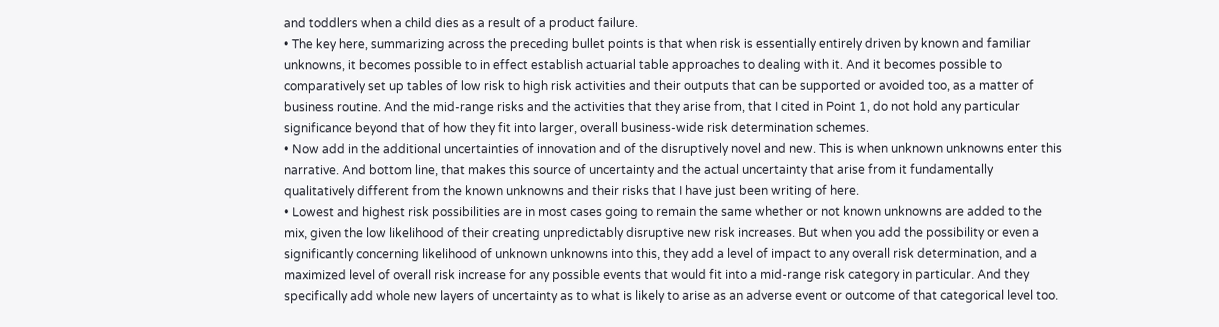and toddlers when a child dies as a result of a product failure.
• The key here, summarizing across the preceding bullet points is that when risk is essentially entirely driven by known and familiar unknowns, it becomes possible to in effect establish actuarial table approaches to dealing with it. And it becomes possible to comparatively set up tables of low risk to high risk activities and their outputs that can be supported or avoided too, as a matter of business routine. And the mid-range risks and the activities that they arise from, that I cited in Point 1, do not hold any particular significance beyond that of how they fit into larger, overall business-wide risk determination schemes.
• Now add in the additional uncertainties of innovation and of the disruptively novel and new. This is when unknown unknowns enter this narrative. And bottom line, that makes this source of uncertainty and the actual uncertainty that arise from it fundamentally qualitatively different from the known unknowns and their risks that I have just been writing of here.
• Lowest and highest risk possibilities are in most cases going to remain the same whether or not known unknowns are added to the mix, given the low likelihood of their creating unpredictably disruptive new risk increases. But when you add the possibility or even a significantly concerning likelihood of unknown unknowns into this, they add a level of impact to any overall risk determination, and a maximized level of overall risk increase for any possible events that would fit into a mid-range risk category in particular. And they specifically add whole new layers of uncertainty as to what is likely to arise as an adverse event or outcome of that categorical level too.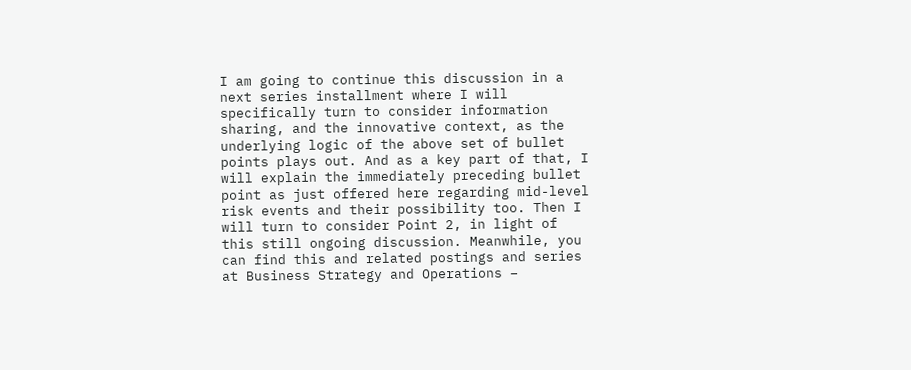I am going to continue this discussion in a next series installment where I will specifically turn to consider information sharing, and the innovative context, as the underlying logic of the above set of bullet points plays out. And as a key part of that, I will explain the immediately preceding bullet point as just offered here regarding mid-level risk events and their possibility too. Then I will turn to consider Point 2, in light of this still ongoing discussion. Meanwhile, you can find this and related postings and series at Business Strategy and Operations –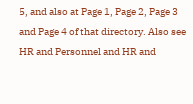5, and also at Page 1, Page 2, Page 3 and Page 4 of that directory. Also see HR and Personnel and HR and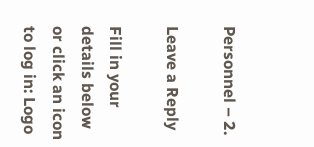Personnel – 2.

Leave a Reply

Fill in your details below or click an icon to log in: Logo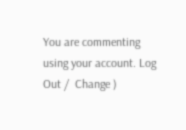You are commenting using your account. Log Out /  Change )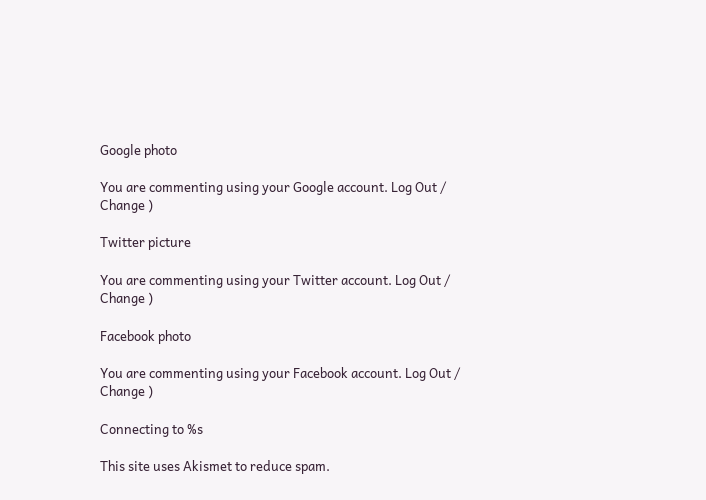Google photo

You are commenting using your Google account. Log Out /  Change )

Twitter picture

You are commenting using your Twitter account. Log Out /  Change )

Facebook photo

You are commenting using your Facebook account. Log Out /  Change )

Connecting to %s

This site uses Akismet to reduce spam.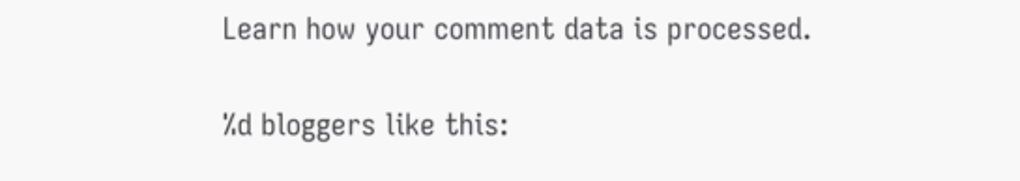Learn how your comment data is processed.

%d bloggers like this: